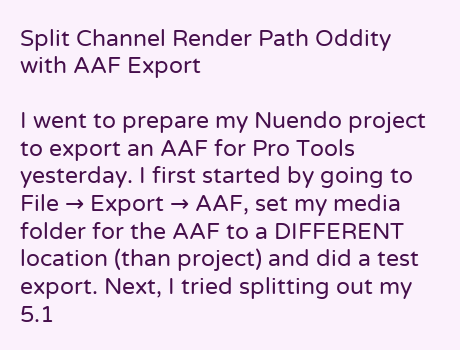Split Channel Render Path Oddity with AAF Export

I went to prepare my Nuendo project to export an AAF for Pro Tools yesterday. I first started by going to File → Export → AAF, set my media folder for the AAF to a DIFFERENT location (than project) and did a test export. Next, I tried splitting out my 5.1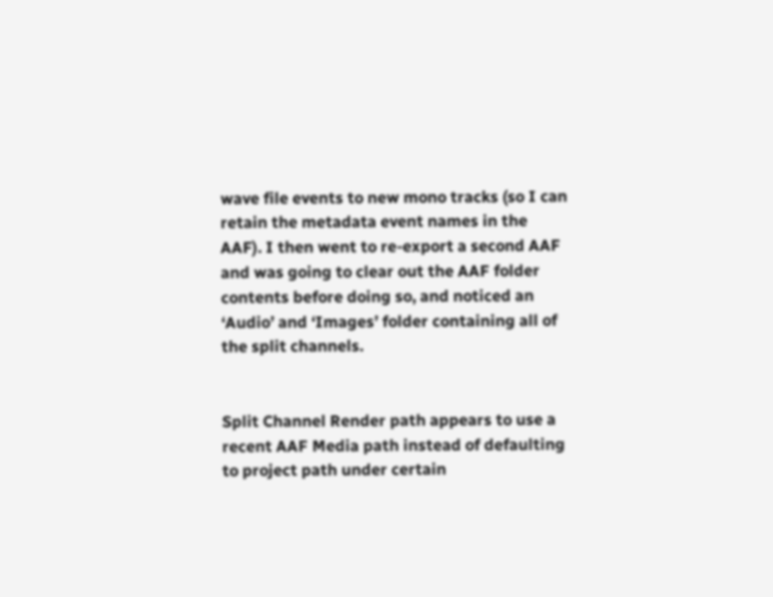wave file events to new mono tracks (so I can retain the metadata event names in the AAF). I then went to re-export a second AAF and was going to clear out the AAF folder contents before doing so, and noticed an ‘Audio’ and ‘Images’ folder containing all of the split channels.


Split Channel Render path appears to use a recent AAF Media path instead of defaulting to project path under certain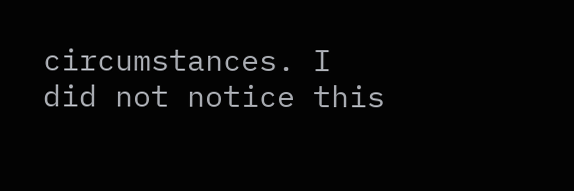circumstances. I did not notice this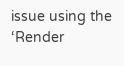issue using the ‘Render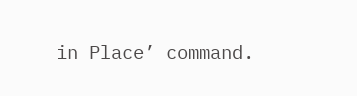in Place’ command.